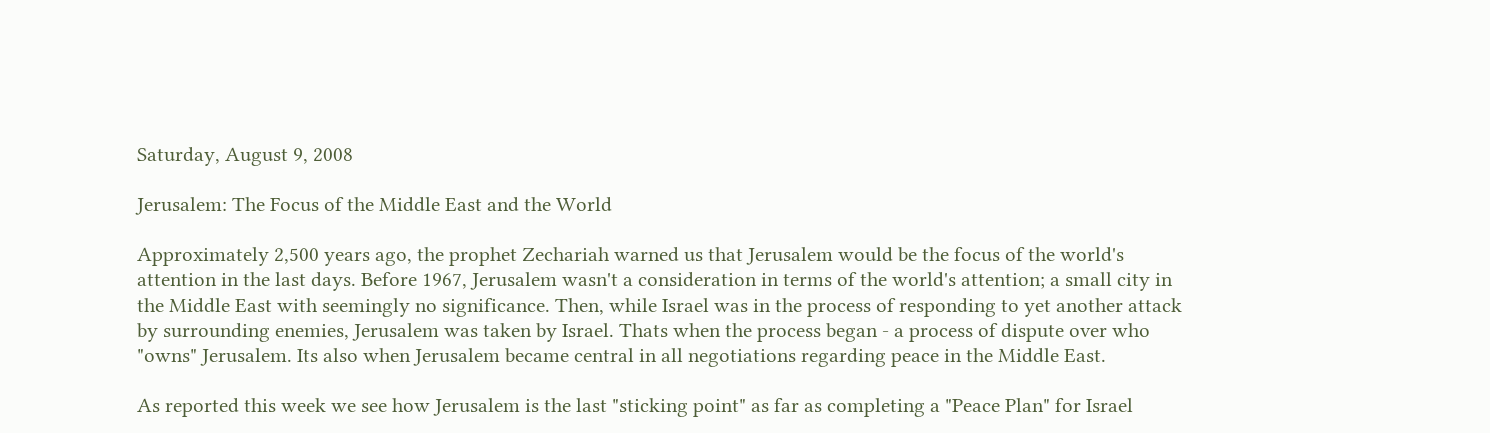Saturday, August 9, 2008

Jerusalem: The Focus of the Middle East and the World

Approximately 2,500 years ago, the prophet Zechariah warned us that Jerusalem would be the focus of the world's attention in the last days. Before 1967, Jerusalem wasn't a consideration in terms of the world's attention; a small city in the Middle East with seemingly no significance. Then, while Israel was in the process of responding to yet another attack by surrounding enemies, Jerusalem was taken by Israel. Thats when the process began - a process of dispute over who "owns" Jerusalem. Its also when Jerusalem became central in all negotiations regarding peace in the Middle East.

As reported this week we see how Jerusalem is the last "sticking point" as far as completing a "Peace Plan" for Israel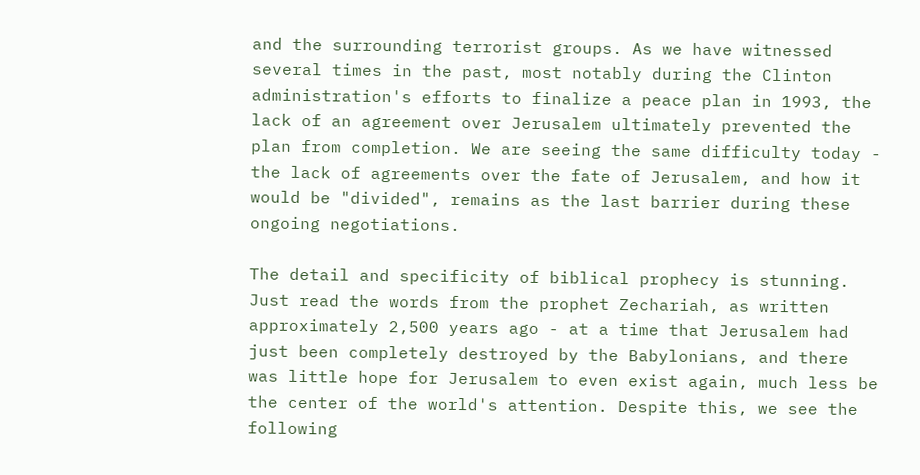and the surrounding terrorist groups. As we have witnessed several times in the past, most notably during the Clinton administration's efforts to finalize a peace plan in 1993, the lack of an agreement over Jerusalem ultimately prevented the plan from completion. We are seeing the same difficulty today - the lack of agreements over the fate of Jerusalem, and how it would be "divided", remains as the last barrier during these ongoing negotiations.

The detail and specificity of biblical prophecy is stunning. Just read the words from the prophet Zechariah, as written approximately 2,500 years ago - at a time that Jerusalem had just been completely destroyed by the Babylonians, and there was little hope for Jerusalem to even exist again, much less be the center of the world's attention. Despite this, we see the following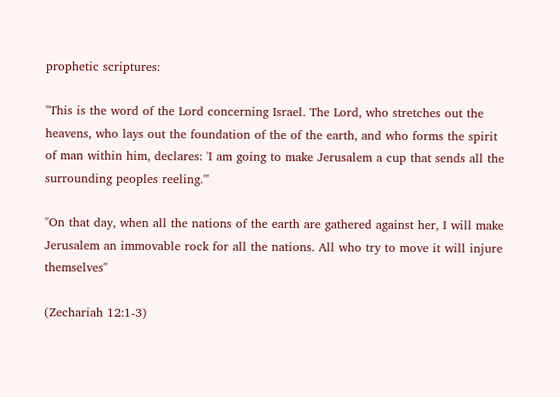prophetic scriptures:

"This is the word of the Lord concerning Israel. The Lord, who stretches out the heavens, who lays out the foundation of the of the earth, and who forms the spirit of man within him, declares: 'I am going to make Jerusalem a cup that sends all the surrounding peoples reeling.'"

"On that day, when all the nations of the earth are gathered against her, I will make Jerusalem an immovable rock for all the nations. All who try to move it will injure themselves"

(Zechariah 12:1-3)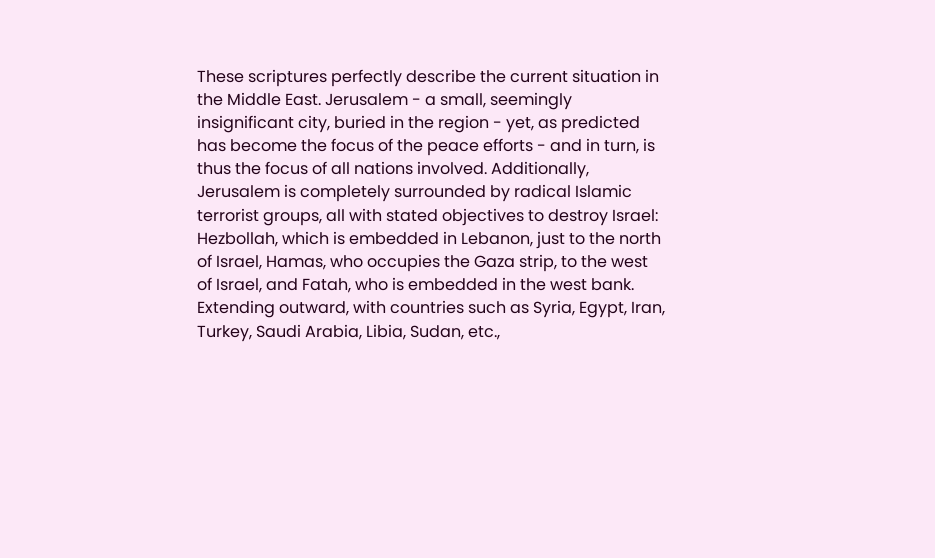These scriptures perfectly describe the current situation in the Middle East. Jerusalem - a small, seemingly insignificant city, buried in the region - yet, as predicted has become the focus of the peace efforts - and in turn, is thus the focus of all nations involved. Additionally, Jerusalem is completely surrounded by radical Islamic terrorist groups, all with stated objectives to destroy Israel: Hezbollah, which is embedded in Lebanon, just to the north of Israel, Hamas, who occupies the Gaza strip, to the west of Israel, and Fatah, who is embedded in the west bank. Extending outward, with countries such as Syria, Egypt, Iran, Turkey, Saudi Arabia, Libia, Sudan, etc.,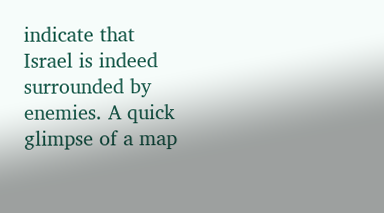indicate that Israel is indeed surrounded by enemies. A quick glimpse of a map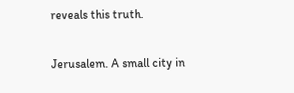reveals this truth.

Jerusalem. A small city in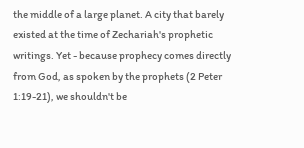the middle of a large planet. A city that barely existed at the time of Zechariah's prophetic writings. Yet - because prophecy comes directly from God, as spoken by the prophets (2 Peter 1:19-21), we shouldn't be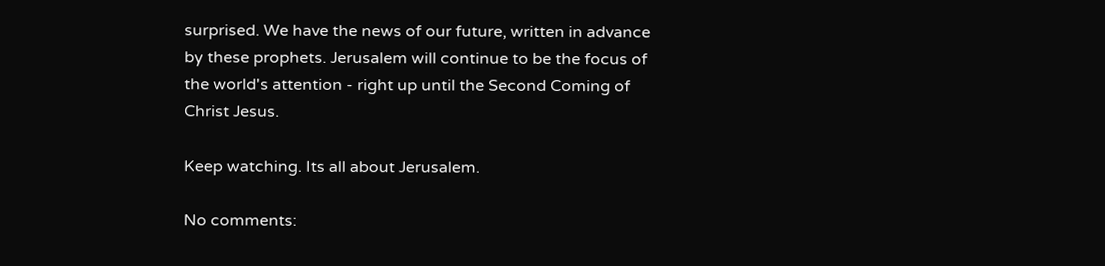surprised. We have the news of our future, written in advance by these prophets. Jerusalem will continue to be the focus of the world's attention - right up until the Second Coming of Christ Jesus.

Keep watching. Its all about Jerusalem.

No comments: